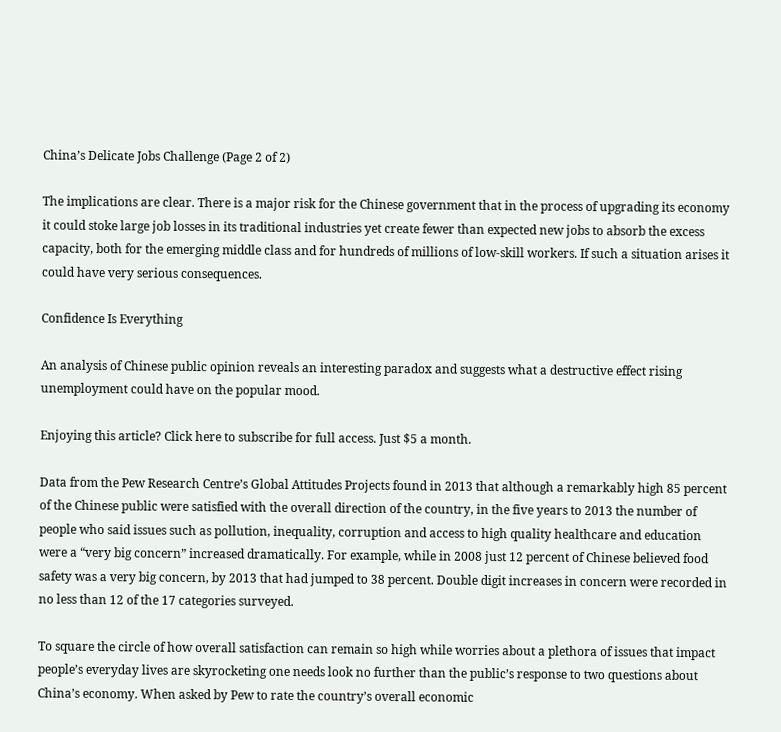China’s Delicate Jobs Challenge (Page 2 of 2)

The implications are clear. There is a major risk for the Chinese government that in the process of upgrading its economy it could stoke large job losses in its traditional industries yet create fewer than expected new jobs to absorb the excess capacity, both for the emerging middle class and for hundreds of millions of low-skill workers. If such a situation arises it could have very serious consequences.

Confidence Is Everything

An analysis of Chinese public opinion reveals an interesting paradox and suggests what a destructive effect rising unemployment could have on the popular mood.

Enjoying this article? Click here to subscribe for full access. Just $5 a month.

Data from the Pew Research Centre’s Global Attitudes Projects found in 2013 that although a remarkably high 85 percent of the Chinese public were satisfied with the overall direction of the country, in the five years to 2013 the number of people who said issues such as pollution, inequality, corruption and access to high quality healthcare and education were a “very big concern” increased dramatically. For example, while in 2008 just 12 percent of Chinese believed food safety was a very big concern, by 2013 that had jumped to 38 percent. Double digit increases in concern were recorded in no less than 12 of the 17 categories surveyed.

To square the circle of how overall satisfaction can remain so high while worries about a plethora of issues that impact people’s everyday lives are skyrocketing one needs look no further than the public’s response to two questions about China’s economy. When asked by Pew to rate the country’s overall economic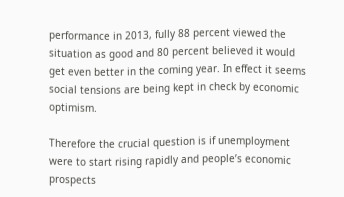performance in 2013, fully 88 percent viewed the situation as good and 80 percent believed it would get even better in the coming year. In effect it seems social tensions are being kept in check by economic optimism.

Therefore the crucial question is if unemployment were to start rising rapidly and people’s economic prospects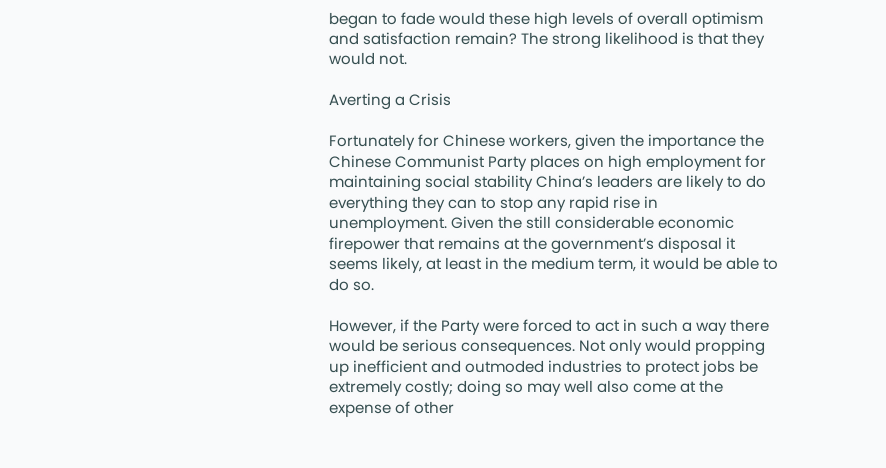began to fade would these high levels of overall optimism and satisfaction remain? The strong likelihood is that they would not.

Averting a Crisis

Fortunately for Chinese workers, given the importance the Chinese Communist Party places on high employment for maintaining social stability China’s leaders are likely to do everything they can to stop any rapid rise in unemployment. Given the still considerable economic firepower that remains at the government’s disposal it seems likely, at least in the medium term, it would be able to do so.

However, if the Party were forced to act in such a way there would be serious consequences. Not only would propping up inefficient and outmoded industries to protect jobs be extremely costly; doing so may well also come at the expense of other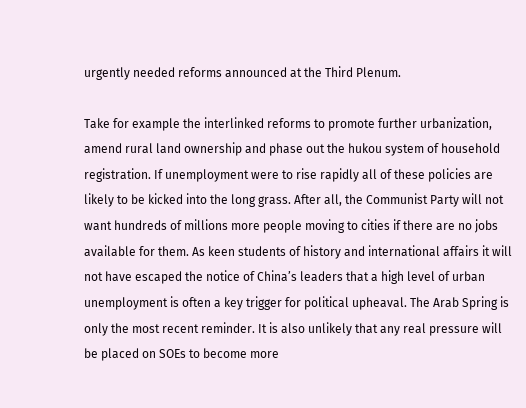urgently needed reforms announced at the Third Plenum.

Take for example the interlinked reforms to promote further urbanization, amend rural land ownership and phase out the hukou system of household registration. If unemployment were to rise rapidly all of these policies are likely to be kicked into the long grass. After all, the Communist Party will not want hundreds of millions more people moving to cities if there are no jobs available for them. As keen students of history and international affairs it will not have escaped the notice of China’s leaders that a high level of urban unemployment is often a key trigger for political upheaval. The Arab Spring is only the most recent reminder. It is also unlikely that any real pressure will be placed on SOEs to become more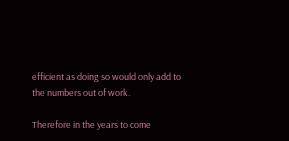efficient as doing so would only add to the numbers out of work.

Therefore in the years to come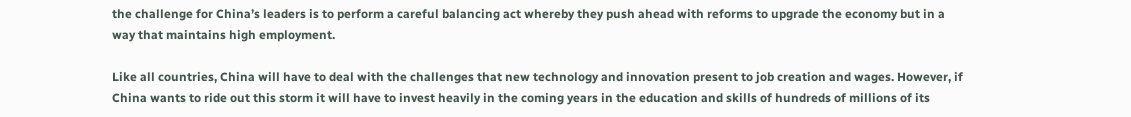the challenge for China’s leaders is to perform a careful balancing act whereby they push ahead with reforms to upgrade the economy but in a way that maintains high employment.

Like all countries, China will have to deal with the challenges that new technology and innovation present to job creation and wages. However, if China wants to ride out this storm it will have to invest heavily in the coming years in the education and skills of hundreds of millions of its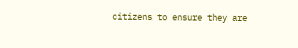citizens to ensure they are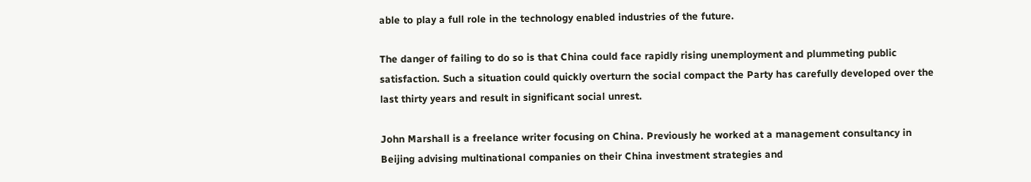able to play a full role in the technology enabled industries of the future.

The danger of failing to do so is that China could face rapidly rising unemployment and plummeting public satisfaction. Such a situation could quickly overturn the social compact the Party has carefully developed over the last thirty years and result in significant social unrest.

John Marshall is a freelance writer focusing on China. Previously he worked at a management consultancy in Beijing advising multinational companies on their China investment strategies and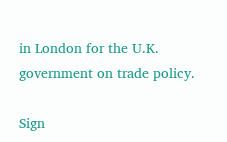in London for the U.K. government on trade policy.

Sign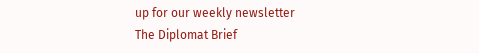up for our weekly newsletter
The Diplomat Brief